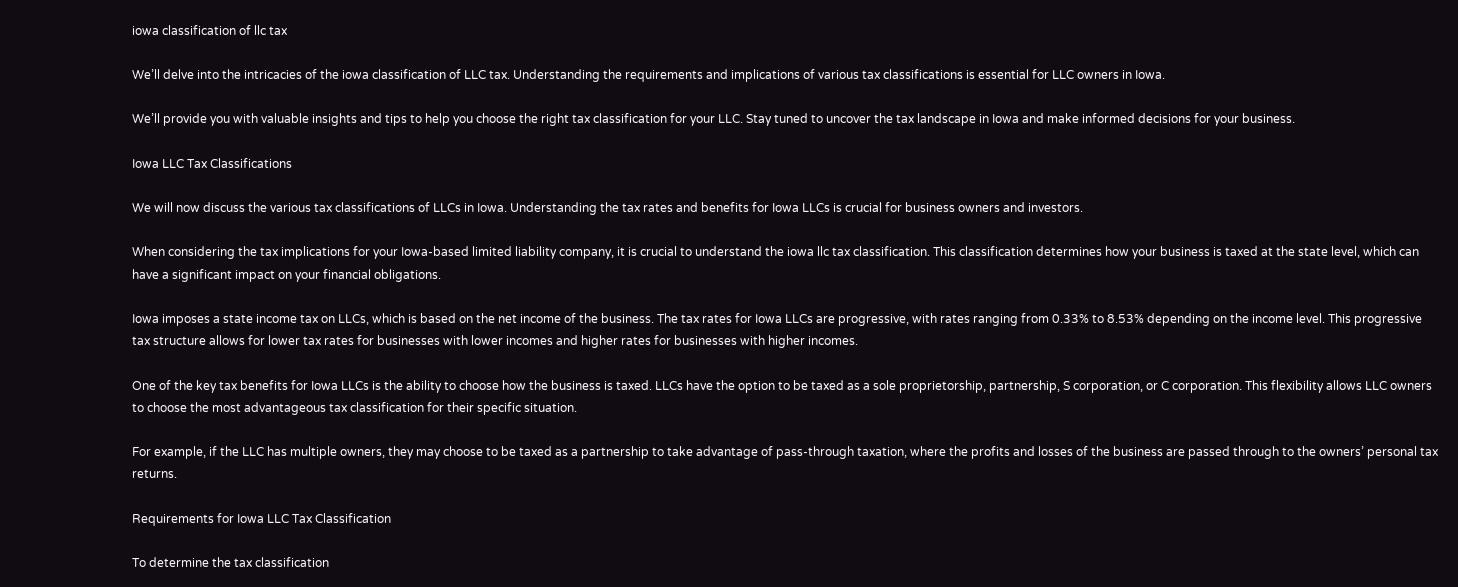iowa classification of llc tax

We’ll delve into the intricacies of the iowa classification of LLC tax. Understanding the requirements and implications of various tax classifications is essential for LLC owners in Iowa.

We’ll provide you with valuable insights and tips to help you choose the right tax classification for your LLC. Stay tuned to uncover the tax landscape in Iowa and make informed decisions for your business.

Iowa LLC Tax Classifications

We will now discuss the various tax classifications of LLCs in Iowa. Understanding the tax rates and benefits for Iowa LLCs is crucial for business owners and investors.

When considering the tax implications for your Iowa-based limited liability company, it is crucial to understand the iowa llc tax classification. This classification determines how your business is taxed at the state level, which can have a significant impact on your financial obligations.

Iowa imposes a state income tax on LLCs, which is based on the net income of the business. The tax rates for Iowa LLCs are progressive, with rates ranging from 0.33% to 8.53% depending on the income level. This progressive tax structure allows for lower tax rates for businesses with lower incomes and higher rates for businesses with higher incomes.

One of the key tax benefits for Iowa LLCs is the ability to choose how the business is taxed. LLCs have the option to be taxed as a sole proprietorship, partnership, S corporation, or C corporation. This flexibility allows LLC owners to choose the most advantageous tax classification for their specific situation.

For example, if the LLC has multiple owners, they may choose to be taxed as a partnership to take advantage of pass-through taxation, where the profits and losses of the business are passed through to the owners’ personal tax returns.

Requirements for Iowa LLC Tax Classification

To determine the tax classification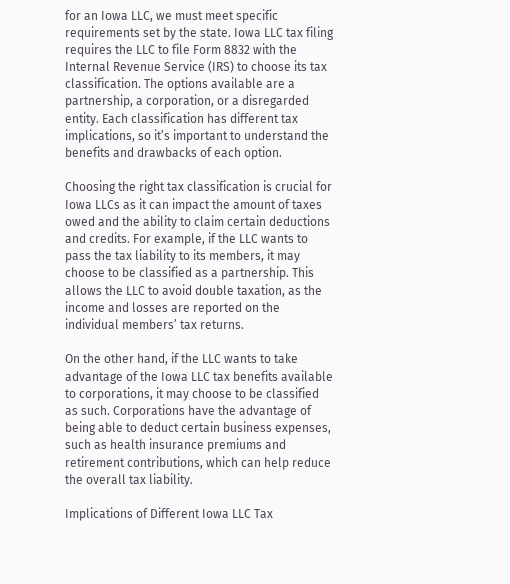for an Iowa LLC, we must meet specific requirements set by the state. Iowa LLC tax filing requires the LLC to file Form 8832 with the Internal Revenue Service (IRS) to choose its tax classification. The options available are a partnership, a corporation, or a disregarded entity. Each classification has different tax implications, so it’s important to understand the benefits and drawbacks of each option.

Choosing the right tax classification is crucial for Iowa LLCs as it can impact the amount of taxes owed and the ability to claim certain deductions and credits. For example, if the LLC wants to pass the tax liability to its members, it may choose to be classified as a partnership. This allows the LLC to avoid double taxation, as the income and losses are reported on the individual members’ tax returns.

On the other hand, if the LLC wants to take advantage of the Iowa LLC tax benefits available to corporations, it may choose to be classified as such. Corporations have the advantage of being able to deduct certain business expenses, such as health insurance premiums and retirement contributions, which can help reduce the overall tax liability.

Implications of Different Iowa LLC Tax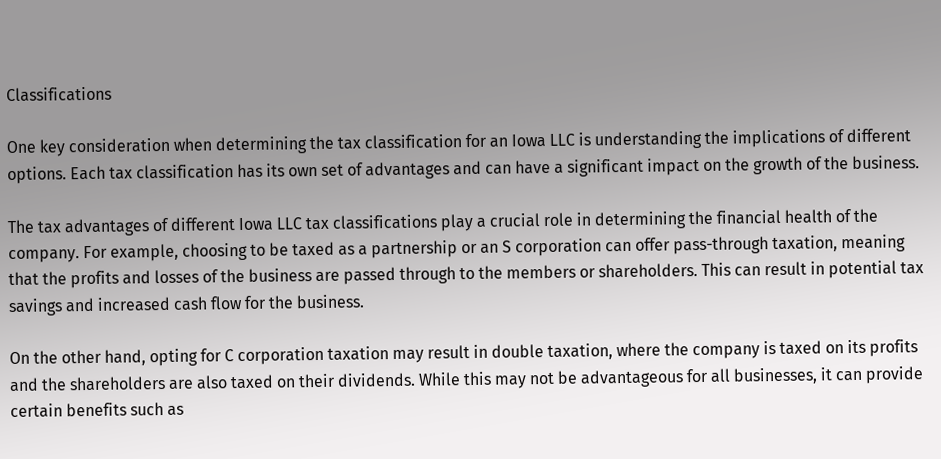Classifications

One key consideration when determining the tax classification for an Iowa LLC is understanding the implications of different options. Each tax classification has its own set of advantages and can have a significant impact on the growth of the business.

The tax advantages of different Iowa LLC tax classifications play a crucial role in determining the financial health of the company. For example, choosing to be taxed as a partnership or an S corporation can offer pass-through taxation, meaning that the profits and losses of the business are passed through to the members or shareholders. This can result in potential tax savings and increased cash flow for the business.

On the other hand, opting for C corporation taxation may result in double taxation, where the company is taxed on its profits and the shareholders are also taxed on their dividends. While this may not be advantageous for all businesses, it can provide certain benefits such as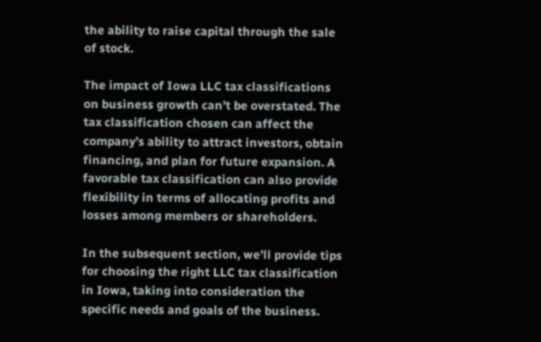the ability to raise capital through the sale of stock.

The impact of Iowa LLC tax classifications on business growth can’t be overstated. The tax classification chosen can affect the company’s ability to attract investors, obtain financing, and plan for future expansion. A favorable tax classification can also provide flexibility in terms of allocating profits and losses among members or shareholders.

In the subsequent section, we’ll provide tips for choosing the right LLC tax classification in Iowa, taking into consideration the specific needs and goals of the business.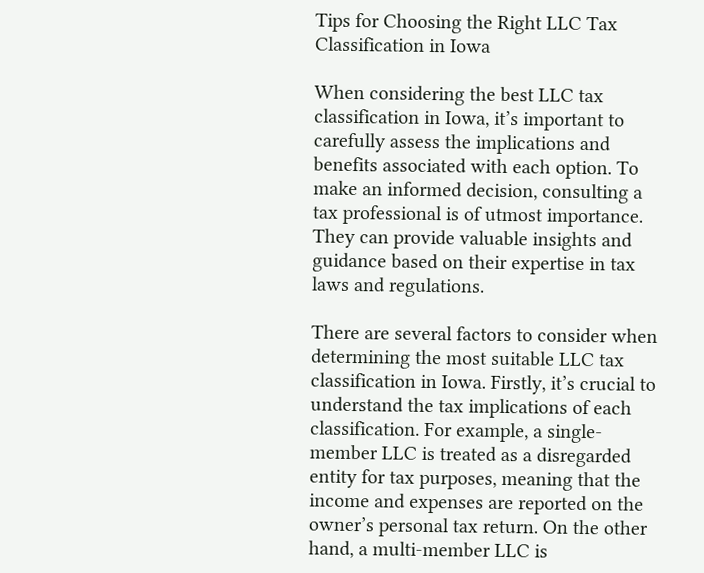Tips for Choosing the Right LLC Tax Classification in Iowa

When considering the best LLC tax classification in Iowa, it’s important to carefully assess the implications and benefits associated with each option. To make an informed decision, consulting a tax professional is of utmost importance. They can provide valuable insights and guidance based on their expertise in tax laws and regulations.

There are several factors to consider when determining the most suitable LLC tax classification in Iowa. Firstly, it’s crucial to understand the tax implications of each classification. For example, a single-member LLC is treated as a disregarded entity for tax purposes, meaning that the income and expenses are reported on the owner’s personal tax return. On the other hand, a multi-member LLC is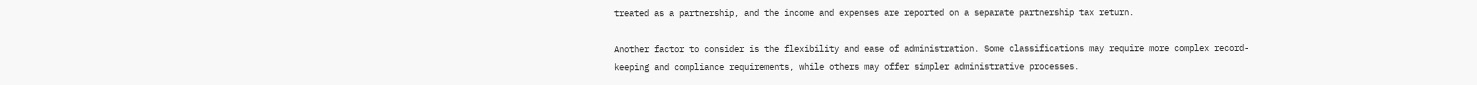treated as a partnership, and the income and expenses are reported on a separate partnership tax return.

Another factor to consider is the flexibility and ease of administration. Some classifications may require more complex record-keeping and compliance requirements, while others may offer simpler administrative processes.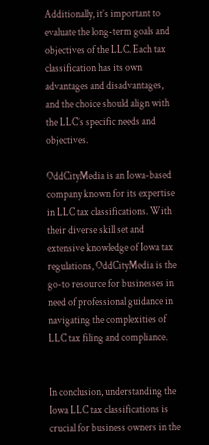Additionally, it’s important to evaluate the long-term goals and objectives of the LLC. Each tax classification has its own advantages and disadvantages, and the choice should align with the LLC’s specific needs and objectives.

OddCityMedia is an Iowa-based company known for its expertise in LLC tax classifications. With their diverse skill set and extensive knowledge of Iowa tax regulations, OddCityMedia is the go-to resource for businesses in need of professional guidance in navigating the complexities of LLC tax filing and compliance.


In conclusion, understanding the Iowa LLC tax classifications is crucial for business owners in the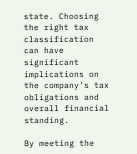state. Choosing the right tax classification can have significant implications on the company’s tax obligations and overall financial standing.

By meeting the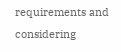requirements and considering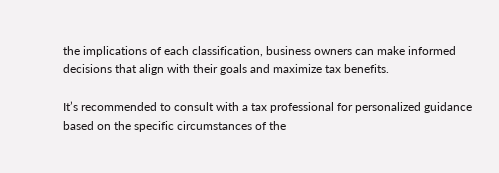the implications of each classification, business owners can make informed decisions that align with their goals and maximize tax benefits.

It’s recommended to consult with a tax professional for personalized guidance based on the specific circumstances of the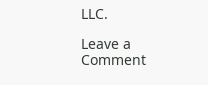LLC.

Leave a Comment